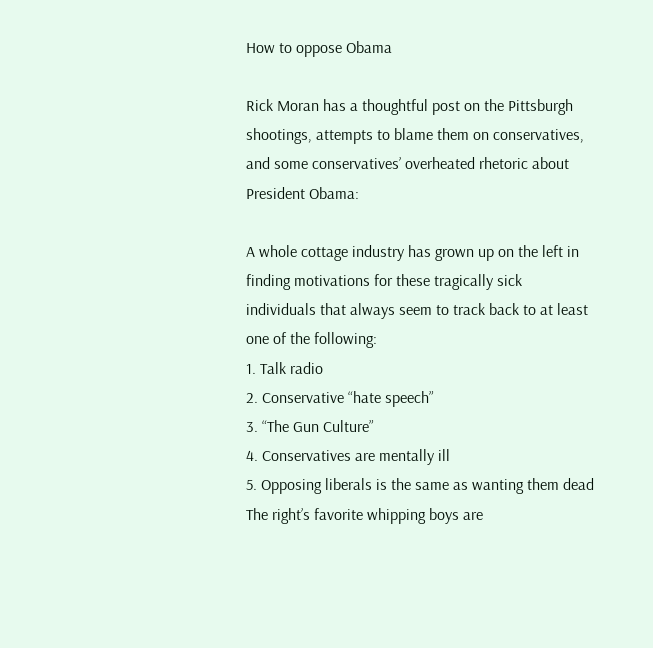How to oppose Obama

Rick Moran has a thoughtful post on the Pittsburgh shootings, attempts to blame them on conservatives, and some conservatives’ overheated rhetoric about President Obama:

A whole cottage industry has grown up on the left in finding motivations for these tragically sick individuals that always seem to track back to at least one of the following:
1. Talk radio
2. Conservative “hate speech”
3. “The Gun Culture”
4. Conservatives are mentally ill
5. Opposing liberals is the same as wanting them dead
The right’s favorite whipping boys are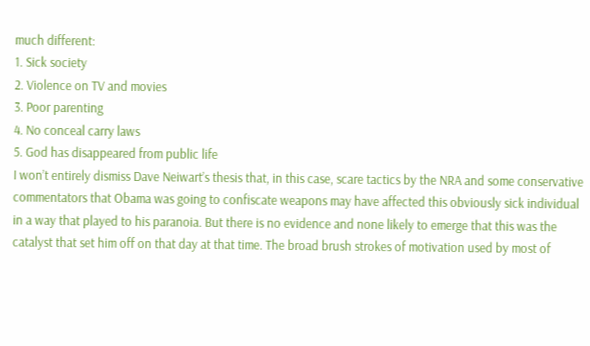much different:
1. Sick society
2. Violence on TV and movies
3. Poor parenting
4. No conceal carry laws
5. God has disappeared from public life
I won’t entirely dismiss Dave Neiwart’s thesis that, in this case, scare tactics by the NRA and some conservative commentators that Obama was going to confiscate weapons may have affected this obviously sick individual in a way that played to his paranoia. But there is no evidence and none likely to emerge that this was the catalyst that set him off on that day at that time. The broad brush strokes of motivation used by most of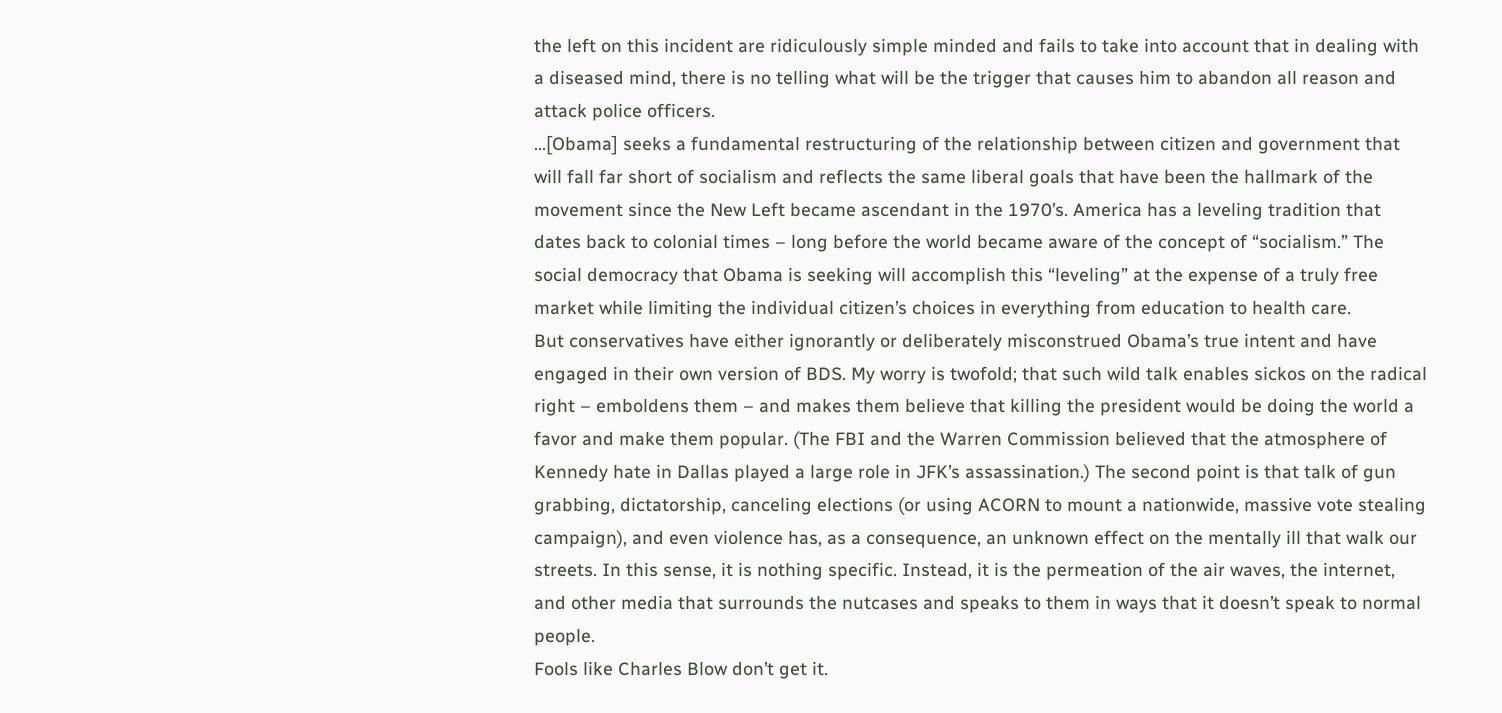the left on this incident are ridiculously simple minded and fails to take into account that in dealing with a diseased mind, there is no telling what will be the trigger that causes him to abandon all reason and attack police officers.
…[Obama] seeks a fundamental restructuring of the relationship between citizen and government that will fall far short of socialism and reflects the same liberal goals that have been the hallmark of the movement since the New Left became ascendant in the 1970’s. America has a leveling tradition that dates back to colonial times – long before the world became aware of the concept of “socialism.” The social democracy that Obama is seeking will accomplish this “leveling” at the expense of a truly free market while limiting the individual citizen’s choices in everything from education to health care.
But conservatives have either ignorantly or deliberately misconstrued Obama’s true intent and have engaged in their own version of BDS. My worry is twofold; that such wild talk enables sickos on the radical right – emboldens them – and makes them believe that killing the president would be doing the world a favor and make them popular. (The FBI and the Warren Commission believed that the atmosphere of Kennedy hate in Dallas played a large role in JFK’s assassination.) The second point is that talk of gun grabbing, dictatorship, canceling elections (or using ACORN to mount a nationwide, massive vote stealing campaign), and even violence has, as a consequence, an unknown effect on the mentally ill that walk our streets. In this sense, it is nothing specific. Instead, it is the permeation of the air waves, the internet, and other media that surrounds the nutcases and speaks to them in ways that it doesn’t speak to normal people.
Fools like Charles Blow don’t get it.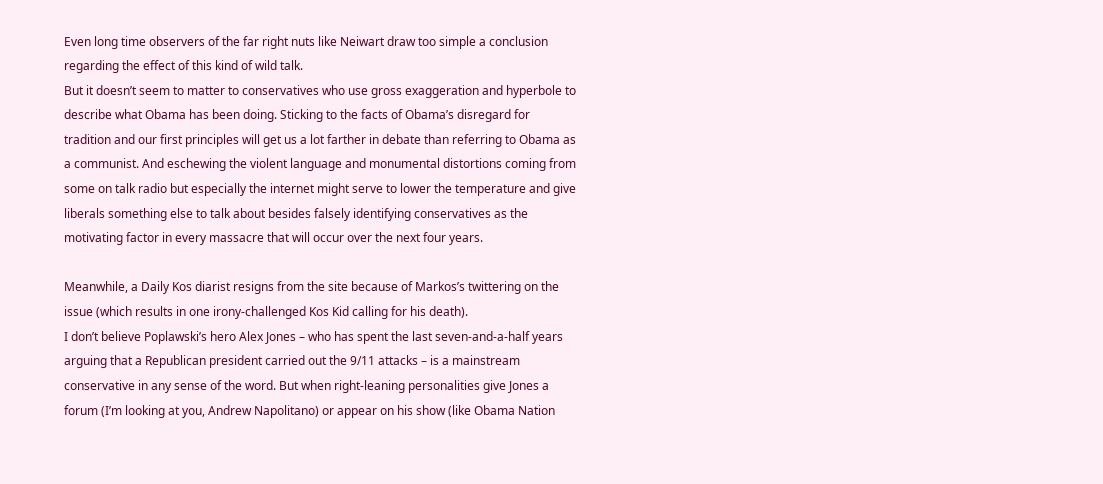Even long time observers of the far right nuts like Neiwart draw too simple a conclusion regarding the effect of this kind of wild talk.
But it doesn’t seem to matter to conservatives who use gross exaggeration and hyperbole to describe what Obama has been doing. Sticking to the facts of Obama’s disregard for tradition and our first principles will get us a lot farther in debate than referring to Obama as a communist. And eschewing the violent language and monumental distortions coming from some on talk radio but especially the internet might serve to lower the temperature and give liberals something else to talk about besides falsely identifying conservatives as the motivating factor in every massacre that will occur over the next four years.

Meanwhile, a Daily Kos diarist resigns from the site because of Markos’s twittering on the issue (which results in one irony-challenged Kos Kid calling for his death).
I don’t believe Poplawski’s hero Alex Jones – who has spent the last seven-and-a-half years arguing that a Republican president carried out the 9/11 attacks – is a mainstream conservative in any sense of the word. But when right-leaning personalities give Jones a forum (I’m looking at you, Andrew Napolitano) or appear on his show (like Obama Nation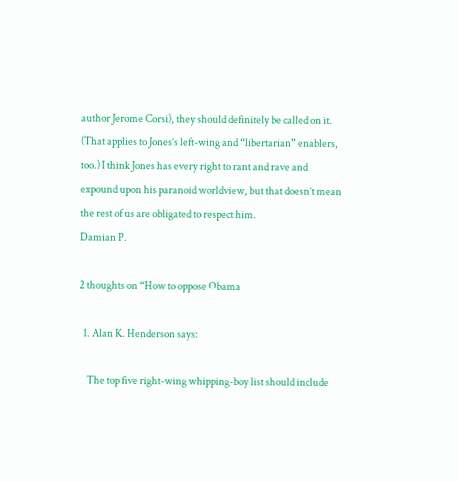author Jerome Corsi), they should definitely be called on it. (That applies to Jones’s left-wing and “libertarian” enablers, too.) I think Jones has every right to rant and rave and expound upon his paranoid worldview, but that doesn’t mean the rest of us are obligated to respect him.
Damian P.

2 thoughts on “How to oppose Obama

  1. Alan K. Henderson says:

    The top five right-wing whipping-boy list should include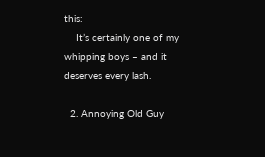this:
    It’s certainly one of my whipping boys – and it deserves every lash.

  2. Annoying Old Guy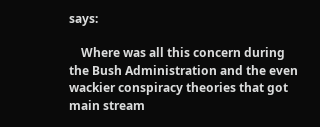says:

    Where was all this concern during the Bush Administration and the even wackier conspiracy theories that got main stream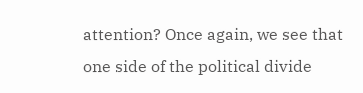attention? Once again, we see that one side of the political divide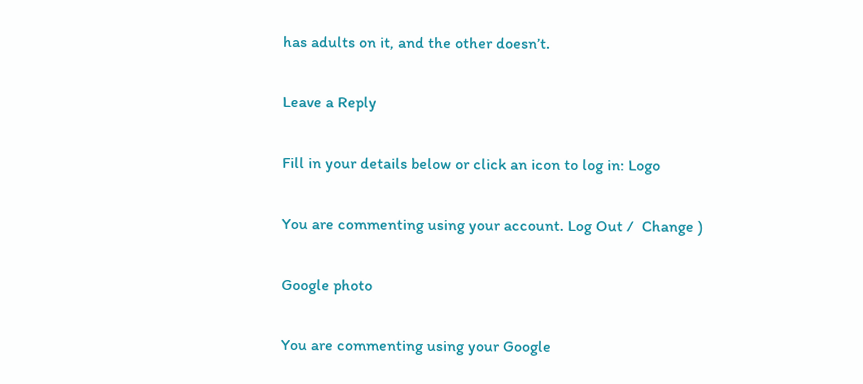has adults on it, and the other doesn’t.

Leave a Reply

Fill in your details below or click an icon to log in: Logo

You are commenting using your account. Log Out /  Change )

Google photo

You are commenting using your Google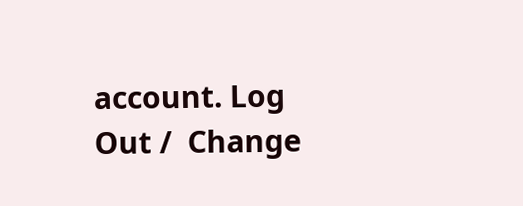account. Log Out /  Change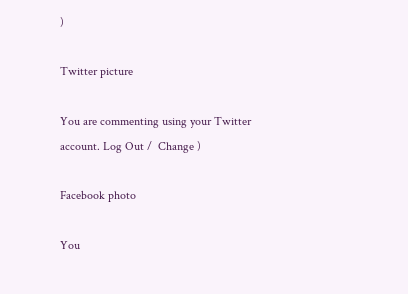)

Twitter picture

You are commenting using your Twitter account. Log Out /  Change )

Facebook photo

You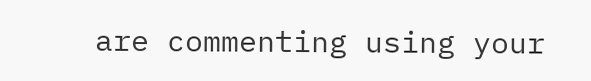are commenting using your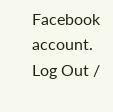Facebook account. Log Out /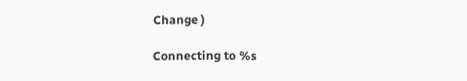Change )

Connecting to %s